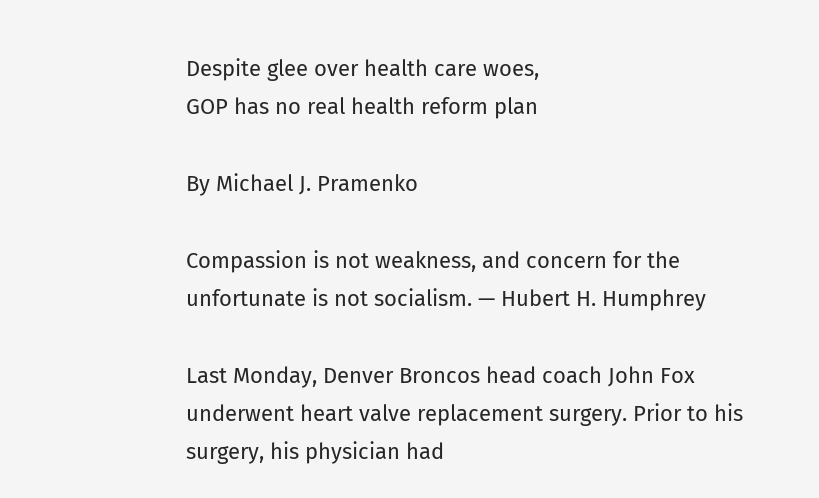Despite glee over health care woes,
GOP has no real health reform plan

By Michael J. Pramenko

Compassion is not weakness, and concern for the unfortunate is not socialism. — Hubert H. Humphrey

Last Monday, Denver Broncos head coach John Fox underwent heart valve replacement surgery. Prior to his surgery, his physician had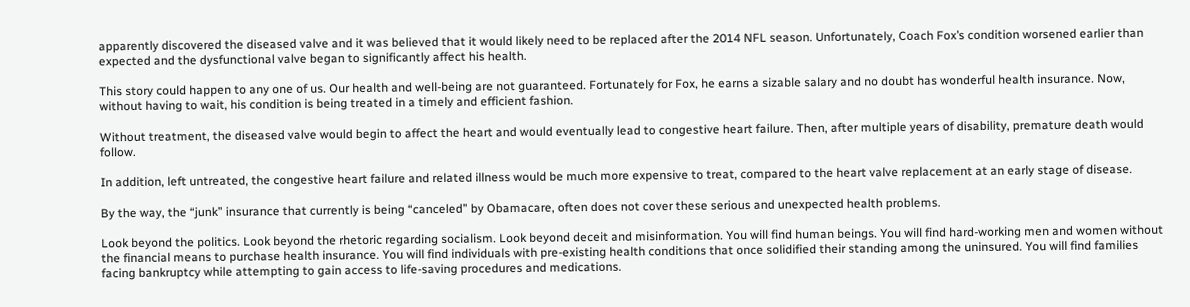apparently discovered the diseased valve and it was believed that it would likely need to be replaced after the 2014 NFL season. Unfortunately, Coach Fox’s condition worsened earlier than expected and the dysfunctional valve began to significantly affect his health.

This story could happen to any one of us. Our health and well-being are not guaranteed. Fortunately for Fox, he earns a sizable salary and no doubt has wonderful health insurance. Now, without having to wait, his condition is being treated in a timely and efficient fashion.

Without treatment, the diseased valve would begin to affect the heart and would eventually lead to congestive heart failure. Then, after multiple years of disability, premature death would follow.

In addition, left untreated, the congestive heart failure and related illness would be much more expensive to treat, compared to the heart valve replacement at an early stage of disease.

By the way, the “junk” insurance that currently is being “canceled” by Obamacare, often does not cover these serious and unexpected health problems.

Look beyond the politics. Look beyond the rhetoric regarding socialism. Look beyond deceit and misinformation. You will find human beings. You will find hard-working men and women without the financial means to purchase health insurance. You will find individuals with pre-existing health conditions that once solidified their standing among the uninsured. You will find families facing bankruptcy while attempting to gain access to life-saving procedures and medications.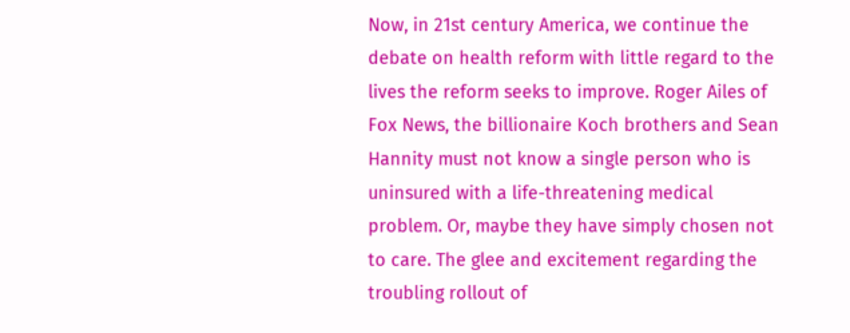Now, in 21st century America, we continue the debate on health reform with little regard to the lives the reform seeks to improve. Roger Ailes of Fox News, the billionaire Koch brothers and Sean Hannity must not know a single person who is uninsured with a life-threatening medical problem. Or, maybe they have simply chosen not to care. The glee and excitement regarding the troubling rollout of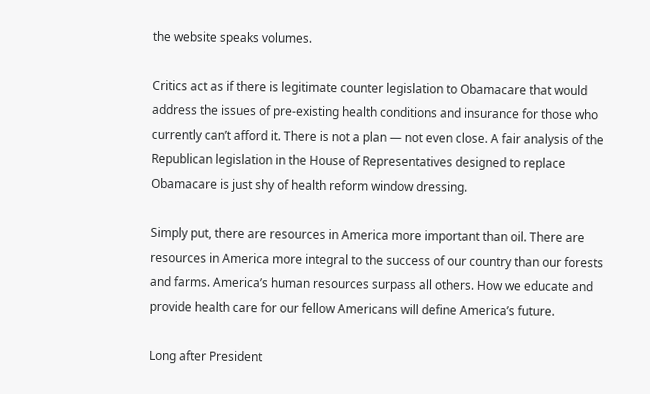the website speaks volumes.

Critics act as if there is legitimate counter legislation to Obamacare that would address the issues of pre-existing health conditions and insurance for those who currently can’t afford it. There is not a plan — not even close. A fair analysis of the Republican legislation in the House of Representatives designed to replace Obamacare is just shy of health reform window dressing.

Simply put, there are resources in America more important than oil. There are resources in America more integral to the success of our country than our forests and farms. America’s human resources surpass all others. How we educate and provide health care for our fellow Americans will define America’s future.

Long after President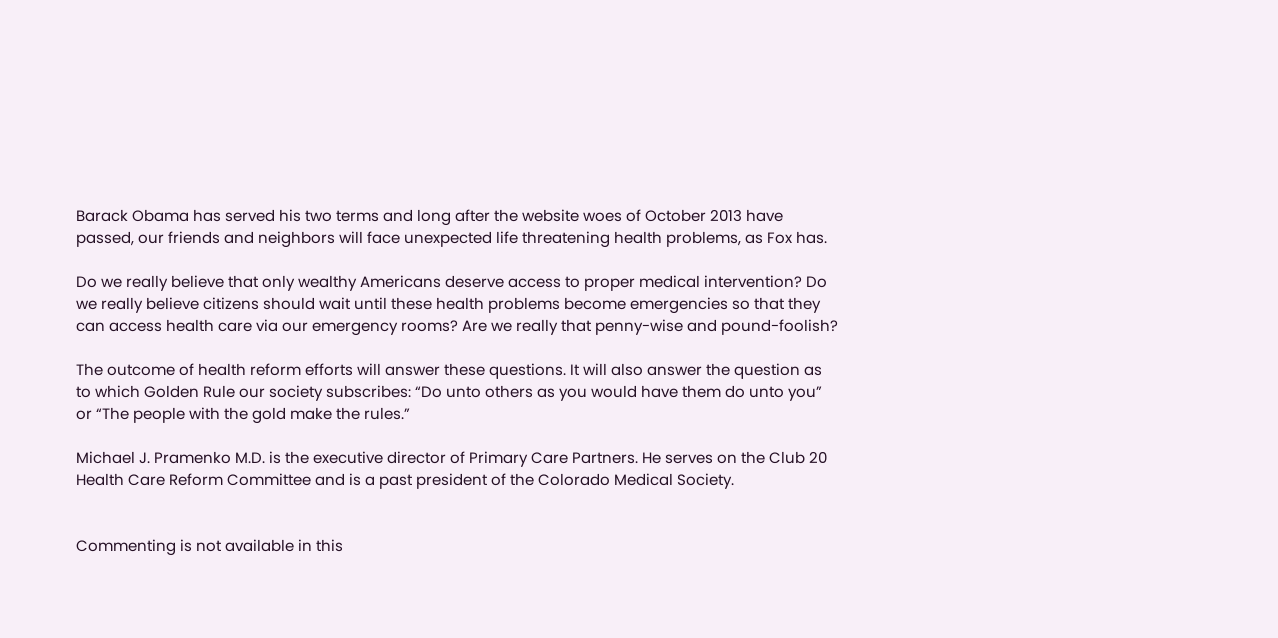Barack Obama has served his two terms and long after the website woes of October 2013 have passed, our friends and neighbors will face unexpected life threatening health problems, as Fox has.

Do we really believe that only wealthy Americans deserve access to proper medical intervention? Do we really believe citizens should wait until these health problems become emergencies so that they can access health care via our emergency rooms? Are we really that penny-wise and pound-foolish?

The outcome of health reform efforts will answer these questions. It will also answer the question as to which Golden Rule our society subscribes: “Do unto others as you would have them do unto you” or “The people with the gold make the rules.”

Michael J. Pramenko M.D. is the executive director of Primary Care Partners. He serves on the Club 20 Health Care Reform Committee and is a past president of the Colorado Medical Society.


Commenting is not available in this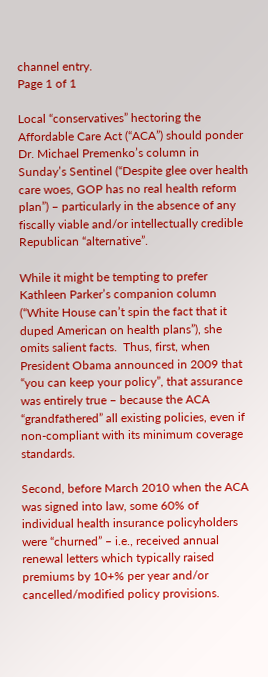channel entry.
Page 1 of 1

Local “conservatives” hectoring the Affordable Care Act (“ACA”) should ponder Dr. Michael Premenko’s column in Sunday’s Sentinel (“Despite glee over health care woes, GOP has no real health reform plan”) – particularly in the absence of any fiscally viable and/or intellectually credible Republican “alternative”.

While it might be tempting to prefer Kathleen Parker’s companion column (“White House can’t spin the fact that it duped American on health plans”), she omits salient facts.  Thus, first, when President Obama announced in 2009 that “you can keep your policy”, that assurance was entirely true – because the ACA “grandfathered” all existing policies, even if non-compliant with its minimum coverage standards.

Second, before March 2010 when the ACA was signed into law, some 60% of individual health insurance policyholders were “churned” – i.e., received annual renewal letters which typically raised premiums by 10+% per year and/or cancelled/modified policy provisions.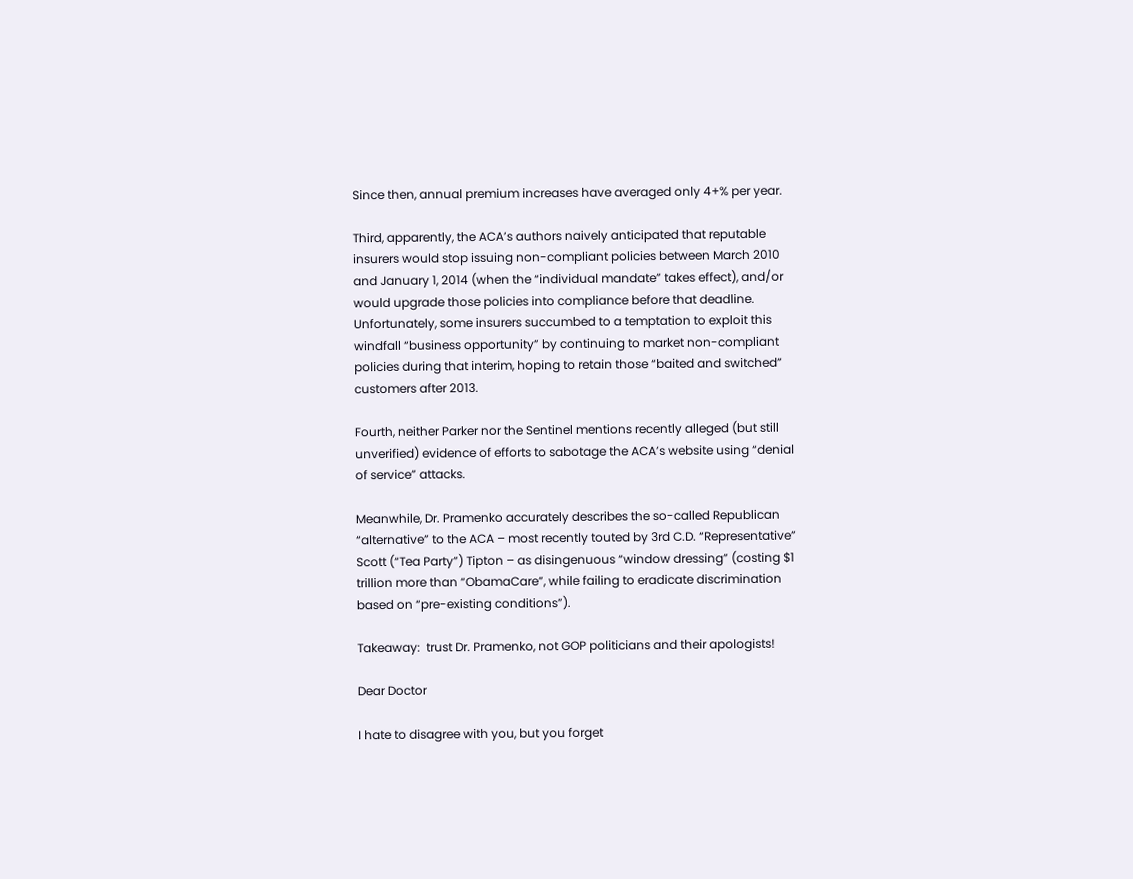Since then, annual premium increases have averaged only 4+% per year.

Third, apparently, the ACA’s authors naively anticipated that reputable insurers would stop issuing non-compliant policies between March 2010 and January 1, 2014 (when the “individual mandate” takes effect), and/or would upgrade those policies into compliance before that deadline.  Unfortunately, some insurers succumbed to a temptation to exploit this windfall “business opportunity” by continuing to market non-compliant policies during that interim, hoping to retain those “baited and switched” customers after 2013.

Fourth, neither Parker nor the Sentinel mentions recently alleged (but still unverified) evidence of efforts to sabotage the ACA’s website using “denial of service” attacks.

Meanwhile, Dr. Pramenko accurately describes the so-called Republican “alternative” to the ACA – most recently touted by 3rd C.D. “Representative” Scott (“Tea Party”) Tipton – as disingenuous “window dressing” (costing $1 trillion more than “ObamaCare”, while failing to eradicate discrimination based on “pre-existing conditions”).

Takeaway:  trust Dr. Pramenko, not GOP politicians and their apologists!

Dear Doctor

I hate to disagree with you, but you forget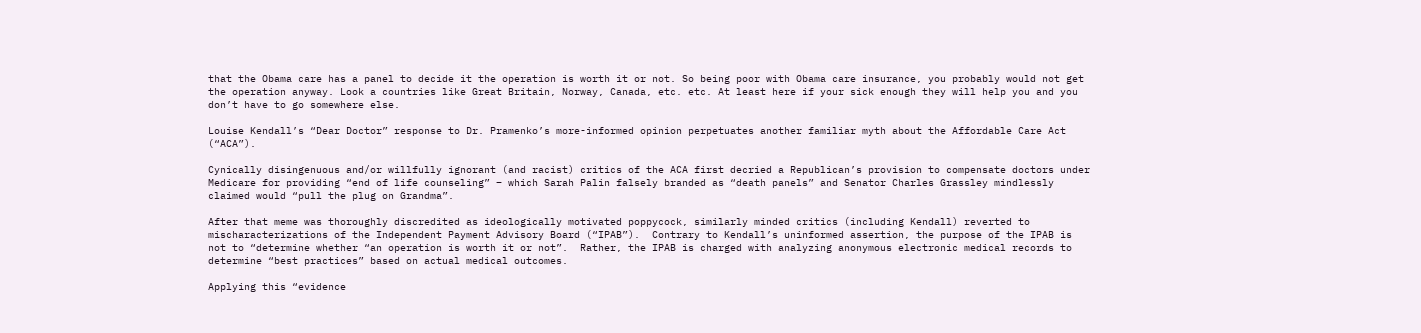that the Obama care has a panel to decide it the operation is worth it or not. So being poor with Obama care insurance, you probably would not get the operation anyway. Look a countries like Great Britain, Norway, Canada, etc. etc. At least here if your sick enough they will help you and you don’t have to go somewhere else.

Louise Kendall’s “Dear Doctor” response to Dr. Pramenko’s more-informed opinion perpetuates another familiar myth about the Affordable Care Act (“ACA”).

Cynically disingenuous and/or willfully ignorant (and racist) critics of the ACA first decried a Republican’s provision to compensate doctors under Medicare for providing “end of life counseling” – which Sarah Palin falsely branded as “death panels” and Senator Charles Grassley mindlessly claimed would “pull the plug on Grandma”.

After that meme was thoroughly discredited as ideologically motivated poppycock, similarly minded critics (including Kendall) reverted to mischaracterizations of the Independent Payment Advisory Board (“IPAB”).  Contrary to Kendall’s uninformed assertion, the purpose of the IPAB is not to “determine whether “an operation is worth it or not”.  Rather, the IPAB is charged with analyzing anonymous electronic medical records to determine “best practices” based on actual medical outcomes.

Applying this “evidence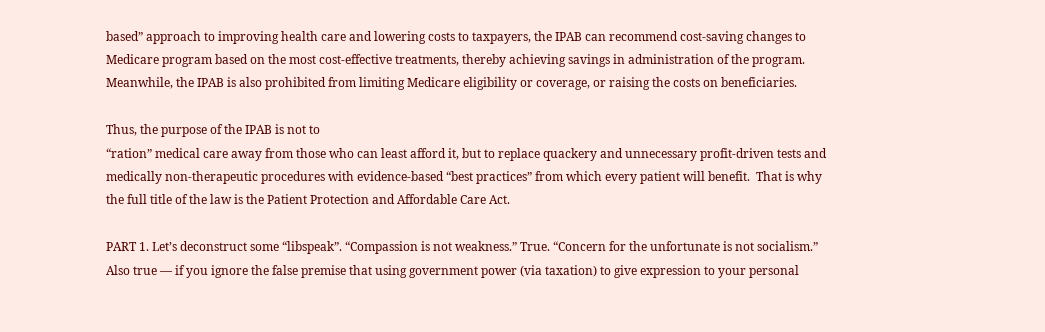based” approach to improving health care and lowering costs to taxpayers, the IPAB can recommend cost-saving changes to Medicare program based on the most cost-effective treatments, thereby achieving savings in administration of the program.
Meanwhile, the IPAB is also prohibited from limiting Medicare eligibility or coverage, or raising the costs on beneficiaries.

Thus, the purpose of the IPAB is not to
“ration” medical care away from those who can least afford it, but to replace quackery and unnecessary profit-driven tests and medically non-therapeutic procedures with evidence-based “best practices” from which every patient will benefit.  That is why the full title of the law is the Patient Protection and Affordable Care Act.

PART 1. Let’s deconstruct some “libspeak”. “Compassion is not weakness.” True. “Concern for the unfortunate is not socialism.” Also true — if you ignore the false premise that using government power (via taxation) to give expression to your personal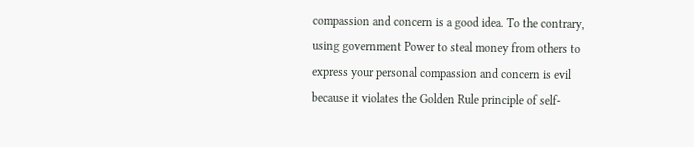compassion and concern is a good idea. To the contrary, using government Power to steal money from others to express your personal compassion and concern is evil because it violates the Golden Rule principle of self-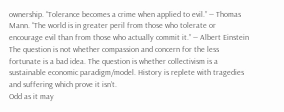ownership. “Tolerance becomes a crime when applied to evil.” ― Thomas Mann. “The world is in greater peril from those who tolerate or encourage evil than from those who actually commit it.” ― Albert Einstein
The question is not whether compassion and concern for the less fortunate is a bad idea. The question is whether collectivism is a sustainable economic paradigm/model. History is replete with tragedies and suffering which prove it isn’t.
Odd as it may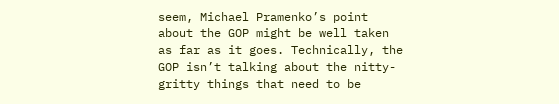seem, Michael Pramenko’s point about the GOP might be well taken as far as it goes. Technically, the GOP isn’t talking about the nitty-gritty things that need to be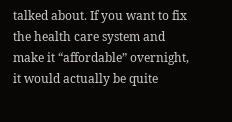talked about. If you want to fix the health care system and make it “affordable” overnight, it would actually be quite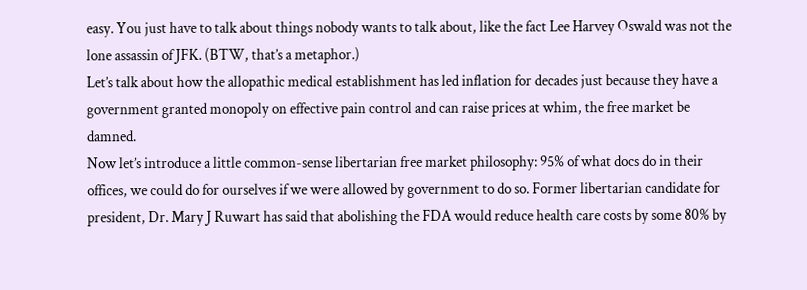easy. You just have to talk about things nobody wants to talk about, like the fact Lee Harvey Oswald was not the lone assassin of JFK. (BTW, that’s a metaphor.)
Let’s talk about how the allopathic medical establishment has led inflation for decades just because they have a government granted monopoly on effective pain control and can raise prices at whim, the free market be damned.
Now let’s introduce a little common-sense libertarian free market philosophy: 95% of what docs do in their offices, we could do for ourselves if we were allowed by government to do so. Former libertarian candidate for president, Dr. Mary J Ruwart has said that abolishing the FDA would reduce health care costs by some 80% by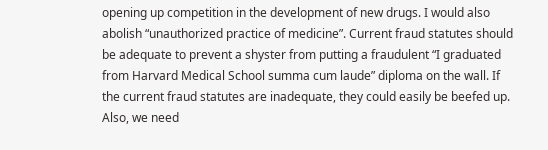opening up competition in the development of new drugs. I would also abolish “unauthorized practice of medicine”. Current fraud statutes should be adequate to prevent a shyster from putting a fraudulent “I graduated from Harvard Medical School summa cum laude” diploma on the wall. If the current fraud statutes are inadequate, they could easily be beefed up. Also, we need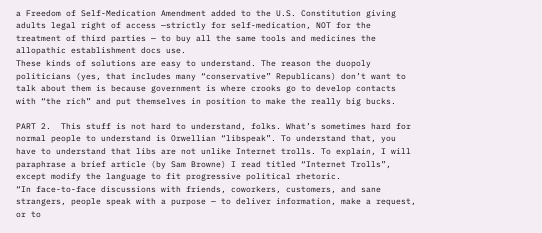a Freedom of Self-Medication Amendment added to the U.S. Constitution giving adults legal right of access —strictly for self-medication, NOT for the treatment of third parties — to buy all the same tools and medicines the allopathic establishment docs use.
These kinds of solutions are easy to understand. The reason the duopoly politicians (yes, that includes many “conservative” Republicans) don’t want to talk about them is because government is where crooks go to develop contacts with “the rich” and put themselves in position to make the really big bucks.

PART 2.  This stuff is not hard to understand, folks. What’s sometimes hard for normal people to understand is Orwellian “libspeak”. To understand that, you have to understand that libs are not unlike Internet trolls. To explain, I will paraphrase a brief article (by Sam Browne) I read titled “Internet Trolls”, except modify the language to fit progressive political rhetoric.
“In face-to-face discussions with friends, coworkers, customers, and sane strangers, people speak with a purpose — to deliver information, make a request, or to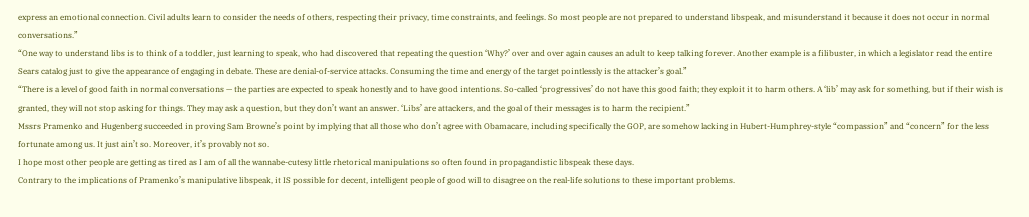express an emotional connection. Civil adults learn to consider the needs of others, respecting their privacy, time constraints, and feelings. So most people are not prepared to understand libspeak, and misunderstand it because it does not occur in normal conversations.”
“One way to understand libs is to think of a toddler, just learning to speak, who had discovered that repeating the question ‘Why?’ over and over again causes an adult to keep talking forever. Another example is a filibuster, in which a legislator read the entire Sears catalog just to give the appearance of engaging in debate. These are denial-of-service attacks. Consuming the time and energy of the target pointlessly is the attacker’s goal.”
“There is a level of good faith in normal conversations — the parties are expected to speak honestly and to have good intentions. So-called ‘progressives’ do not have this good faith; they exploit it to harm others. A ‘lib’ may ask for something, but if their wish is granted, they will not stop asking for things. They may ask a question, but they don’t want an answer. ‘Libs’ are attackers, and the goal of their messages is to harm the recipient.”
Mssrs Pramenko and Hugenberg succeeded in proving Sam Browne’s point by implying that all those who don’t agree with Obamacare, including specifically the GOP, are somehow lacking in Hubert-Humphrey-style “compassion” and “concern” for the less fortunate among us. It just ain’t so. Moreover, it’s provably not so.
I hope most other people are getting as tired as I am of all the wannabe-cutesy little rhetorical manipulations so often found in propagandistic libspeak these days.
Contrary to the implications of Pramenko’s manipulative libspeak, it IS possible for decent, intelligent people of good will to disagree on the real-life solutions to these important problems.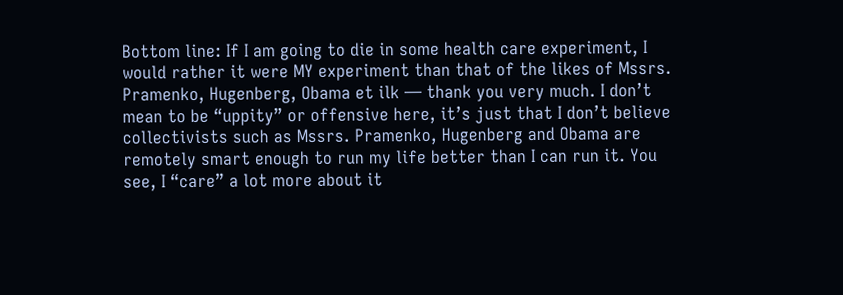Bottom line: If I am going to die in some health care experiment, I would rather it were MY experiment than that of the likes of Mssrs. Pramenko, Hugenberg, Obama et ilk — thank you very much. I don’t mean to be “uppity” or offensive here, it’s just that I don’t believe collectivists such as Mssrs. Pramenko, Hugenberg and Obama are remotely smart enough to run my life better than I can run it. You see, I “care” a lot more about it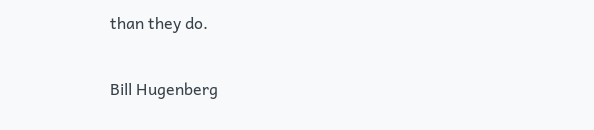than they do.

Bill Hugenberg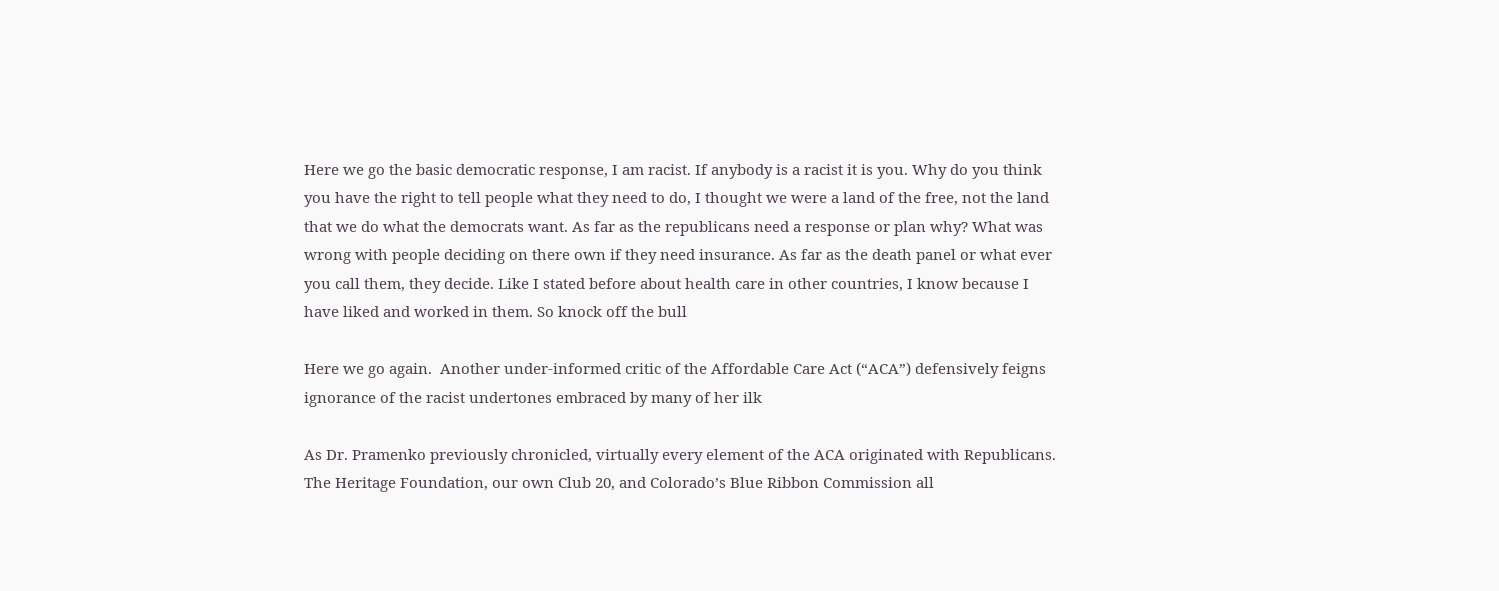Here we go the basic democratic response, I am racist. If anybody is a racist it is you. Why do you think you have the right to tell people what they need to do, I thought we were a land of the free, not the land that we do what the democrats want. As far as the republicans need a response or plan why? What was wrong with people deciding on there own if they need insurance. As far as the death panel or what ever you call them, they decide. Like I stated before about health care in other countries, I know because I have liked and worked in them. So knock off the bull

Here we go again.  Another under-informed critic of the Affordable Care Act (“ACA”) defensively feigns ignorance of the racist undertones embraced by many of her ilk

As Dr. Pramenko previously chronicled, virtually every element of the ACA originated with Republicans.  The Heritage Foundation, our own Club 20, and Colorado’s Blue Ribbon Commission all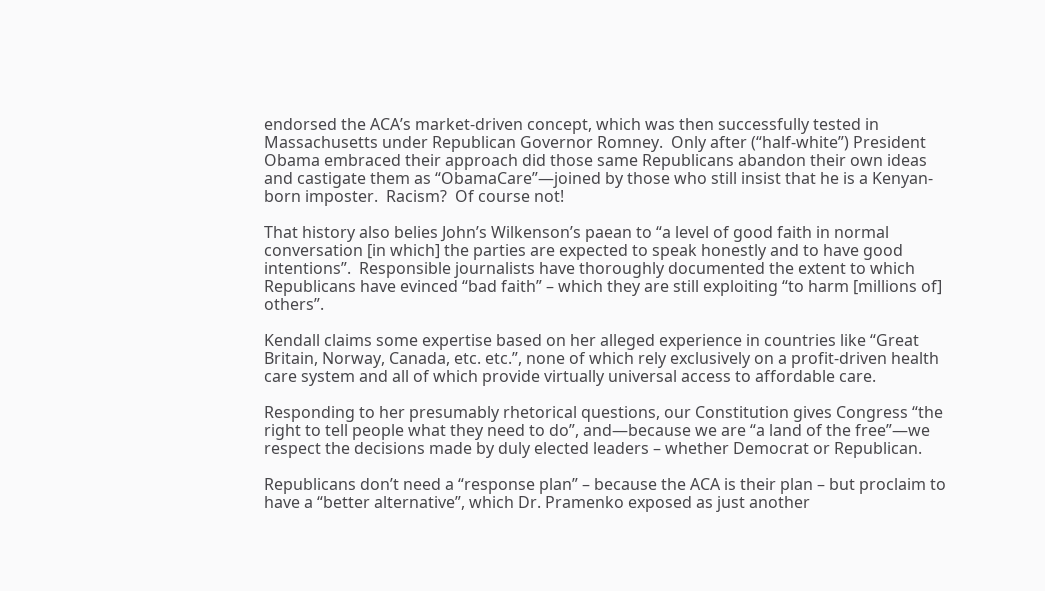endorsed the ACA’s market-driven concept, which was then successfully tested in Massachusetts under Republican Governor Romney.  Only after (“half-white”) President Obama embraced their approach did those same Republicans abandon their own ideas and castigate them as “ObamaCare”—joined by those who still insist that he is a Kenyan-born imposter.  Racism?  Of course not!

That history also belies John’s Wilkenson’s paean to “a level of good faith in normal conversation [in which] the parties are expected to speak honestly and to have good intentions”.  Responsible journalists have thoroughly documented the extent to which Republicans have evinced “bad faith” – which they are still exploiting “to harm [millions of] others”.

Kendall claims some expertise based on her alleged experience in countries like “Great Britain, Norway, Canada, etc. etc.”, none of which rely exclusively on a profit-driven health care system and all of which provide virtually universal access to affordable care.

Responding to her presumably rhetorical questions, our Constitution gives Congress “the right to tell people what they need to do”, and—because we are “a land of the free”—we respect the decisions made by duly elected leaders – whether Democrat or Republican.

Republicans don’t need a “response plan” – because the ACA is their plan – but proclaim to have a “better alternative”, which Dr. Pramenko exposed as just another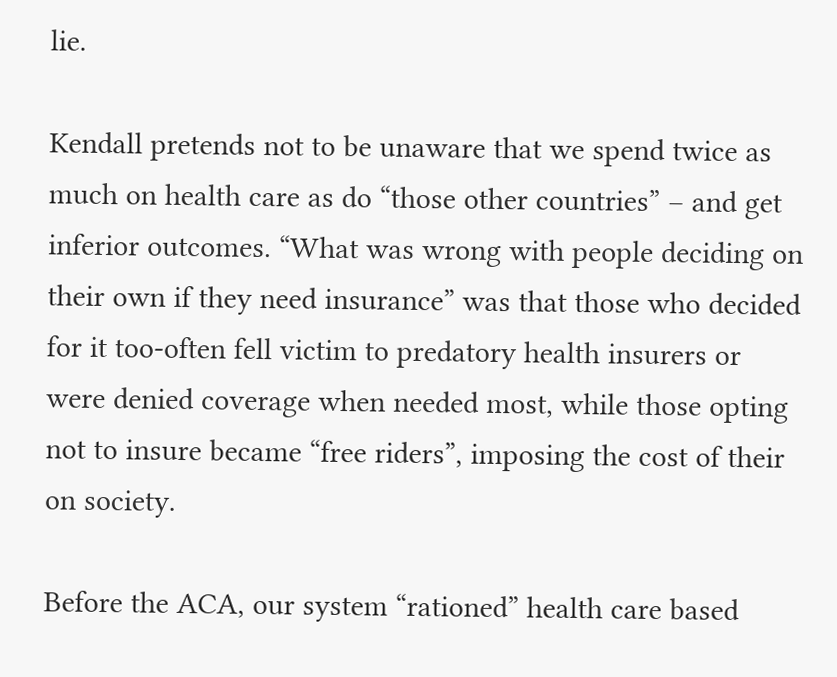lie.

Kendall pretends not to be unaware that we spend twice as much on health care as do “those other countries” – and get inferior outcomes. “What was wrong with people deciding on their own if they need insurance” was that those who decided for it too-often fell victim to predatory health insurers or were denied coverage when needed most, while those opting not to insure became “free riders”, imposing the cost of their on society.

Before the ACA, our system “rationed” health care based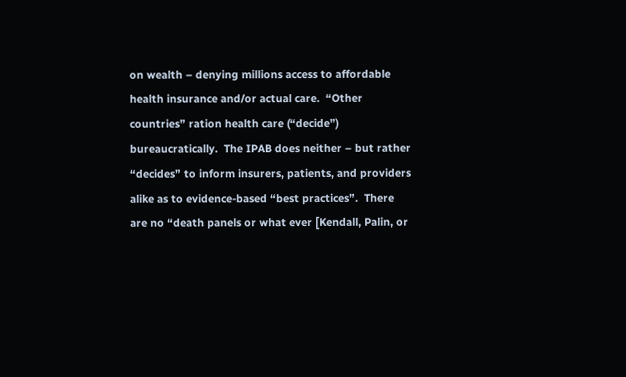on wealth – denying millions access to affordable health insurance and/or actual care.  “Other countries” ration health care (“decide”) bureaucratically.  The IPAB does neither – but rather “decides” to inform insurers, patients, and providers alike as to evidence-based “best practices”.  There are no “death panels or what ever [Kendall, Palin, or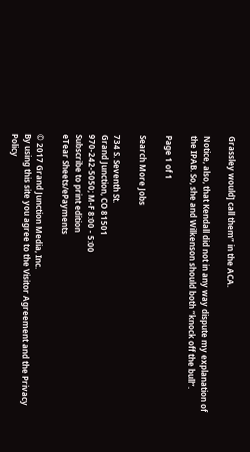Grassley would] call them” in the ACA.

Notice, also, that Kendall did not in any way dispute my explanation of the IPAB. So, she and Wilkenson should both “knock off the bull”.

Page 1 of 1

Search More Jobs

734 S. Seventh St.
Grand Junction, CO 81501
970-242-5050; M-F 8:00 - 5:00
Subscribe to print edition
eTear Sheets/ePayments

© 2017 Grand Junction Media, Inc.
By using this site you agree to the Visitor Agreement and the Privacy Policy